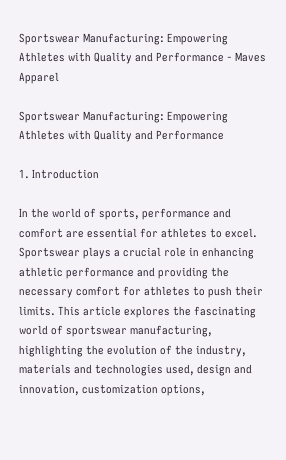Sportswear Manufacturing: Empowering Athletes with Quality and Performance - Maves Apparel

Sportswear Manufacturing: Empowering Athletes with Quality and Performance

1. Introduction

In the world of sports, performance and comfort are essential for athletes to excel. Sportswear plays a crucial role in enhancing athletic performance and providing the necessary comfort for athletes to push their limits. This article explores the fascinating world of sportswear manufacturing, highlighting the evolution of the industry, materials and technologies used, design and innovation, customization options,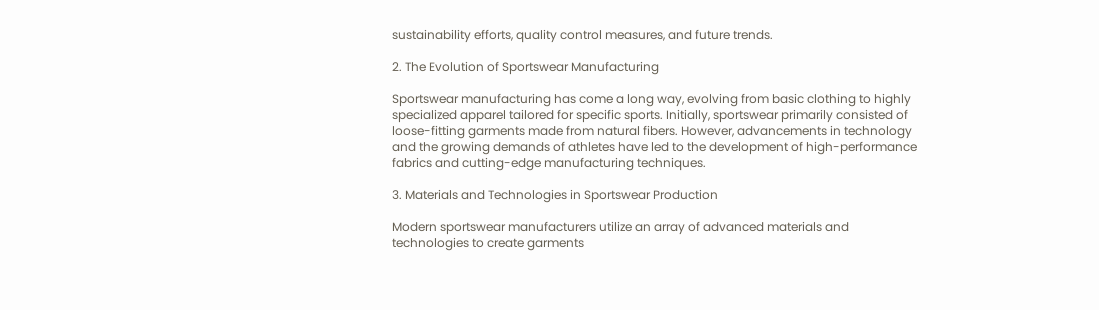sustainability efforts, quality control measures, and future trends.

2. The Evolution of Sportswear Manufacturing

Sportswear manufacturing has come a long way, evolving from basic clothing to highly specialized apparel tailored for specific sports. Initially, sportswear primarily consisted of loose-fitting garments made from natural fibers. However, advancements in technology and the growing demands of athletes have led to the development of high-performance fabrics and cutting-edge manufacturing techniques.

3. Materials and Technologies in Sportswear Production

Modern sportswear manufacturers utilize an array of advanced materials and technologies to create garments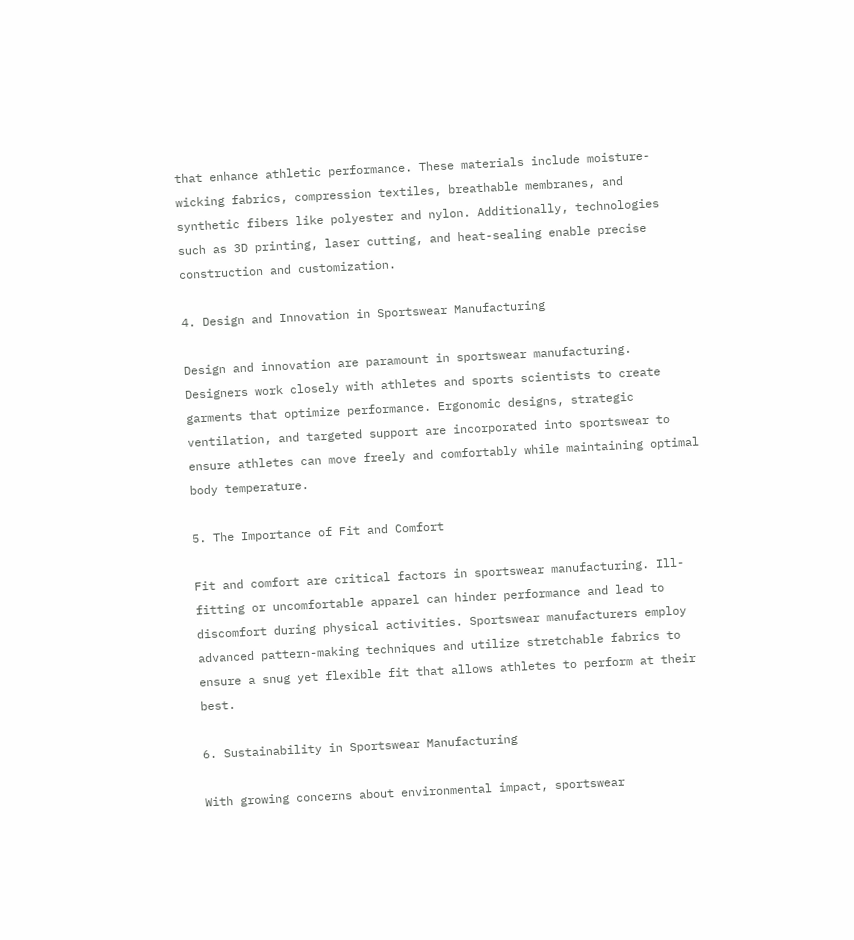that enhance athletic performance. These materials include moisture-wicking fabrics, compression textiles, breathable membranes, and synthetic fibers like polyester and nylon. Additionally, technologies such as 3D printing, laser cutting, and heat-sealing enable precise construction and customization.

4. Design and Innovation in Sportswear Manufacturing

Design and innovation are paramount in sportswear manufacturing. Designers work closely with athletes and sports scientists to create garments that optimize performance. Ergonomic designs, strategic ventilation, and targeted support are incorporated into sportswear to ensure athletes can move freely and comfortably while maintaining optimal body temperature.

5. The Importance of Fit and Comfort

Fit and comfort are critical factors in sportswear manufacturing. Ill-fitting or uncomfortable apparel can hinder performance and lead to discomfort during physical activities. Sportswear manufacturers employ advanced pattern-making techniques and utilize stretchable fabrics to ensure a snug yet flexible fit that allows athletes to perform at their best.

6. Sustainability in Sportswear Manufacturing

With growing concerns about environmental impact, sportswear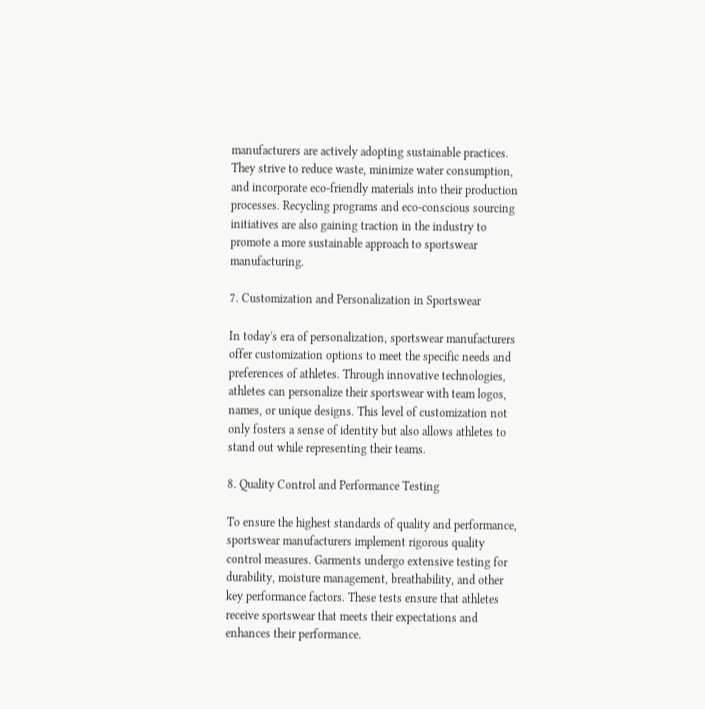manufacturers are actively adopting sustainable practices. They strive to reduce waste, minimize water consumption, and incorporate eco-friendly materials into their production processes. Recycling programs and eco-conscious sourcing initiatives are also gaining traction in the industry to promote a more sustainable approach to sportswear manufacturing.

7. Customization and Personalization in Sportswear

In today's era of personalization, sportswear manufacturers offer customization options to meet the specific needs and preferences of athletes. Through innovative technologies, athletes can personalize their sportswear with team logos, names, or unique designs. This level of customization not only fosters a sense of identity but also allows athletes to stand out while representing their teams.

8. Quality Control and Performance Testing

To ensure the highest standards of quality and performance, sportswear manufacturers implement rigorous quality control measures. Garments undergo extensive testing for durability, moisture management, breathability, and other key performance factors. These tests ensure that athletes receive sportswear that meets their expectations and enhances their performance.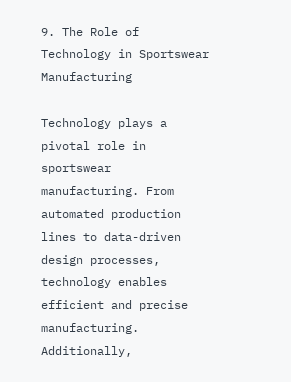9. The Role of Technology in Sportswear Manufacturing

Technology plays a pivotal role in sportswear manufacturing. From automated production lines to data-driven design processes, technology enables efficient and precise manufacturing. Additionally,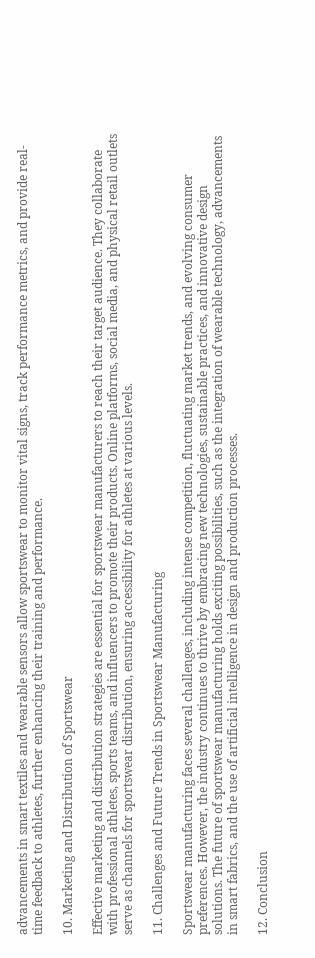advancements in smart textiles and wearable sensors allow sportswear to monitor vital signs, track performance metrics, and provide real-time feedback to athletes, further enhancing their training and performance.

10. Marketing and Distribution of Sportswear

Effective marketing and distribution strategies are essential for sportswear manufacturers to reach their target audience. They collaborate with professional athletes, sports teams, and influencers to promote their products. Online platforms, social media, and physical retail outlets serve as channels for sportswear distribution, ensuring accessibility for athletes at various levels.

11. Challenges and Future Trends in Sportswear Manufacturing

Sportswear manufacturing faces several challenges, including intense competition, fluctuating market trends, and evolving consumer preferences. However, the industry continues to thrive by embracing new technologies, sustainable practices, and innovative design solutions. The future of sportswear manufacturing holds exciting possibilities, such as the integration of wearable technology, advancements in smart fabrics, and the use of artificial intelligence in design and production processes.

12. Conclusion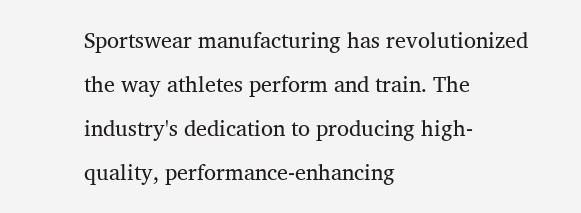Sportswear manufacturing has revolutionized the way athletes perform and train. The industry's dedication to producing high-quality, performance-enhancing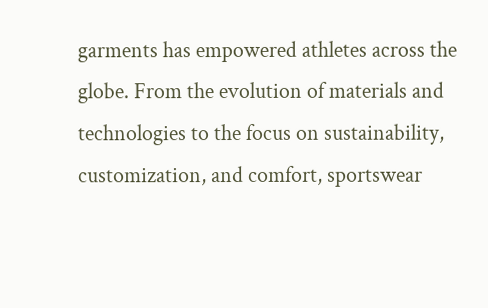garments has empowered athletes across the globe. From the evolution of materials and technologies to the focus on sustainability, customization, and comfort, sportswear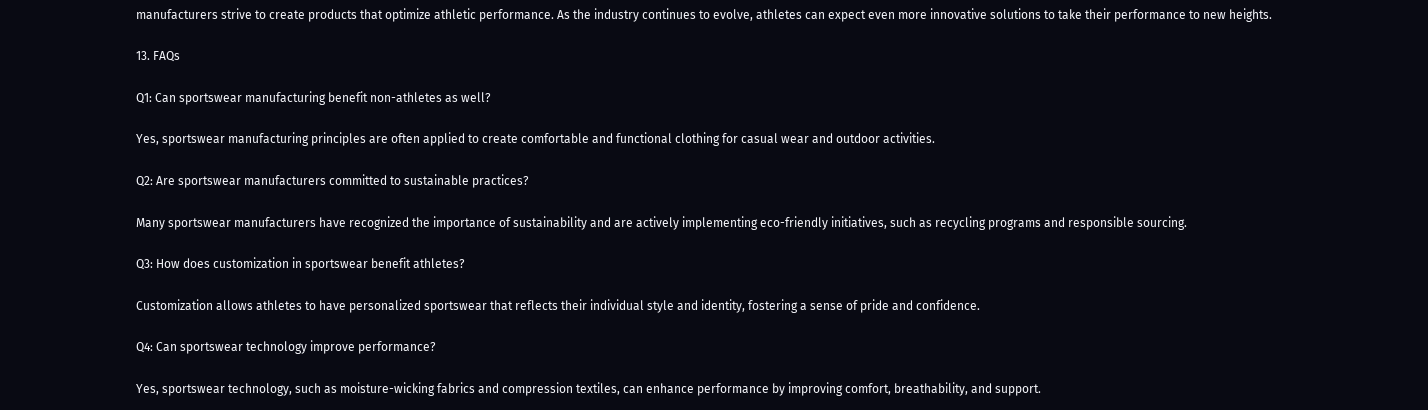manufacturers strive to create products that optimize athletic performance. As the industry continues to evolve, athletes can expect even more innovative solutions to take their performance to new heights.

13. FAQs

Q1: Can sportswear manufacturing benefit non-athletes as well?

Yes, sportswear manufacturing principles are often applied to create comfortable and functional clothing for casual wear and outdoor activities.

Q2: Are sportswear manufacturers committed to sustainable practices?

Many sportswear manufacturers have recognized the importance of sustainability and are actively implementing eco-friendly initiatives, such as recycling programs and responsible sourcing.

Q3: How does customization in sportswear benefit athletes?

Customization allows athletes to have personalized sportswear that reflects their individual style and identity, fostering a sense of pride and confidence.

Q4: Can sportswear technology improve performance?

Yes, sportswear technology, such as moisture-wicking fabrics and compression textiles, can enhance performance by improving comfort, breathability, and support.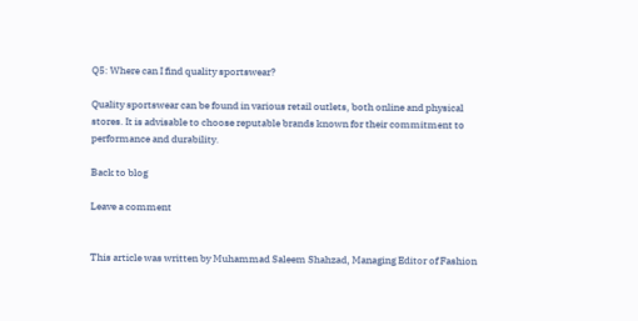Q5: Where can I find quality sportswear?

Quality sportswear can be found in various retail outlets, both online and physical stores. It is advisable to choose reputable brands known for their commitment to performance and durability.

Back to blog

Leave a comment


This article was written by Muhammad Saleem Shahzad, Managing Editor of Fashion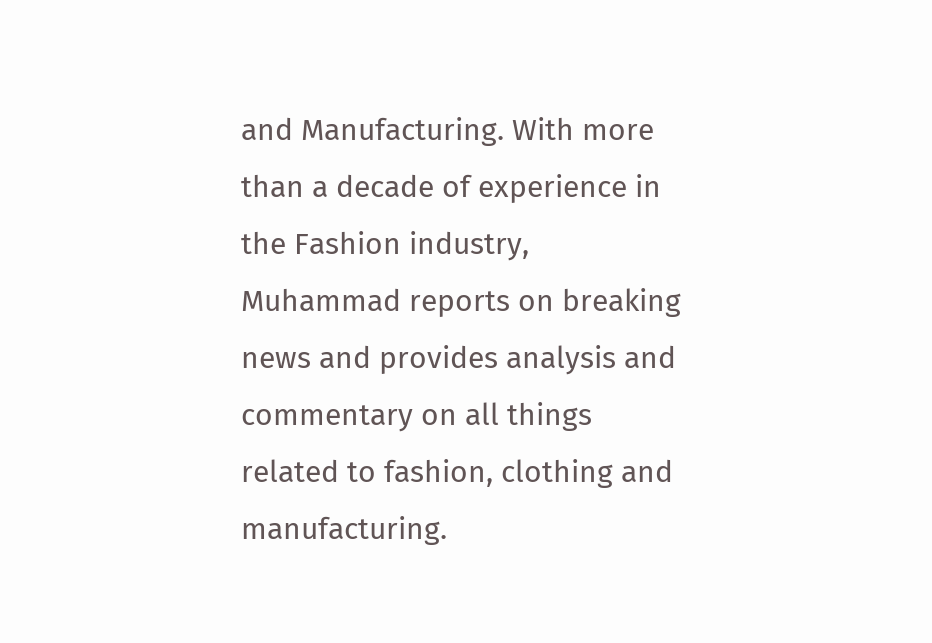and Manufacturing. With more than a decade of experience in the Fashion industry, Muhammad reports on breaking news and provides analysis and commentary on all things related to fashion, clothing and manufacturing.